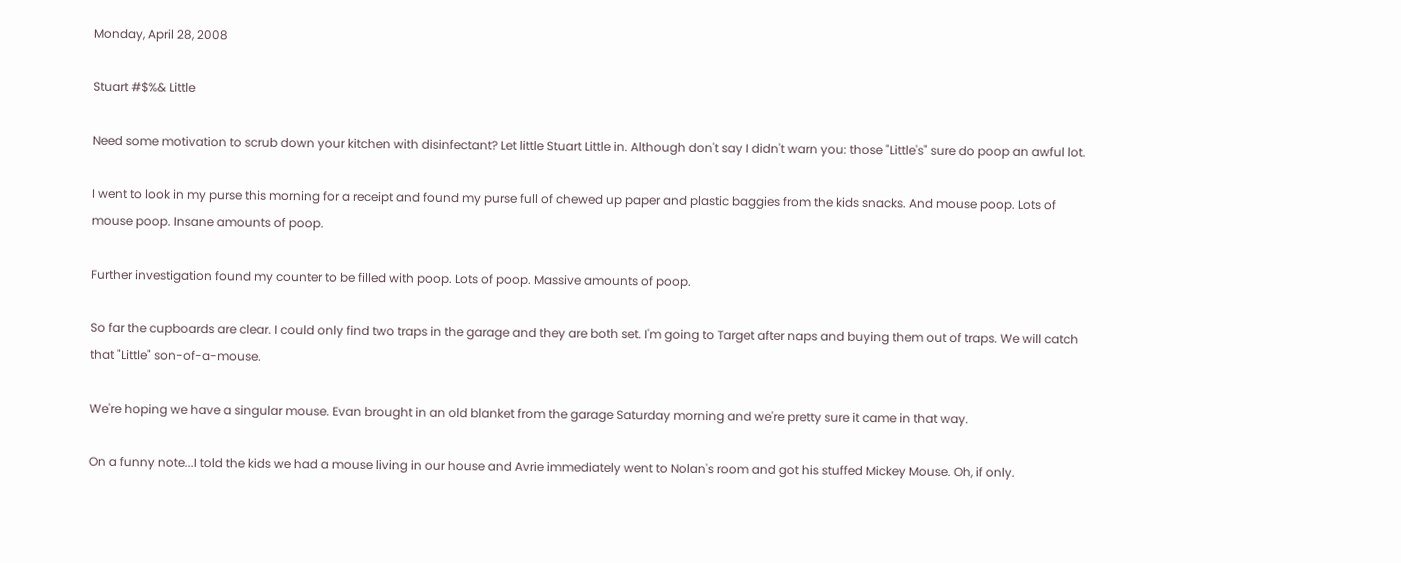Monday, April 28, 2008

Stuart #$%& Little

Need some motivation to scrub down your kitchen with disinfectant? Let little Stuart Little in. Although don't say I didn't warn you: those "Little's" sure do poop an awful lot.

I went to look in my purse this morning for a receipt and found my purse full of chewed up paper and plastic baggies from the kids snacks. And mouse poop. Lots of mouse poop. Insane amounts of poop.

Further investigation found my counter to be filled with poop. Lots of poop. Massive amounts of poop.

So far the cupboards are clear. I could only find two traps in the garage and they are both set. I'm going to Target after naps and buying them out of traps. We will catch that "Little" son-of-a-mouse.

We're hoping we have a singular mouse. Evan brought in an old blanket from the garage Saturday morning and we're pretty sure it came in that way.

On a funny note...I told the kids we had a mouse living in our house and Avrie immediately went to Nolan's room and got his stuffed Mickey Mouse. Oh, if only.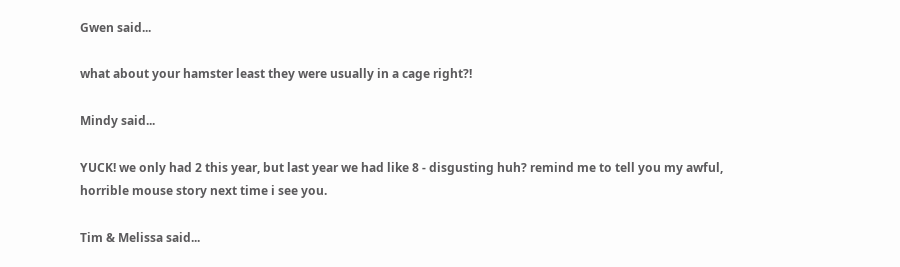Gwen said...

what about your hamster least they were usually in a cage right?!

Mindy said...

YUCK! we only had 2 this year, but last year we had like 8 - disgusting huh? remind me to tell you my awful, horrible mouse story next time i see you.

Tim & Melissa said...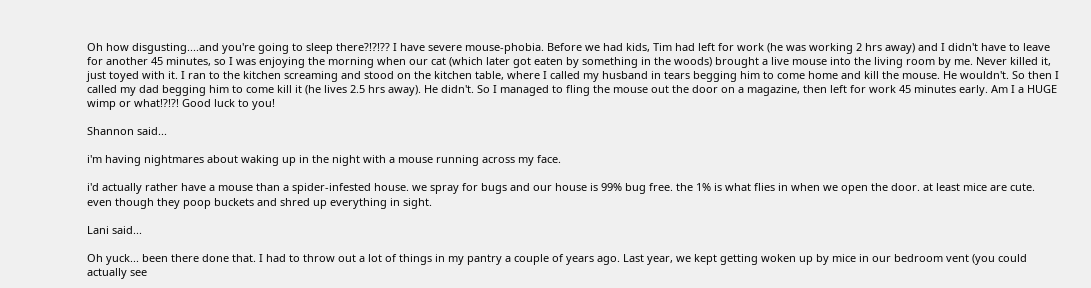Oh how disgusting....and you're going to sleep there?!?!?? I have severe mouse-phobia. Before we had kids, Tim had left for work (he was working 2 hrs away) and I didn't have to leave for another 45 minutes, so I was enjoying the morning when our cat (which later got eaten by something in the woods) brought a live mouse into the living room by me. Never killed it, just toyed with it. I ran to the kitchen screaming and stood on the kitchen table, where I called my husband in tears begging him to come home and kill the mouse. He wouldn't. So then I called my dad begging him to come kill it (he lives 2.5 hrs away). He didn't. So I managed to fling the mouse out the door on a magazine, then left for work 45 minutes early. Am I a HUGE wimp or what!?!?! Good luck to you!

Shannon said...

i'm having nightmares about waking up in the night with a mouse running across my face.

i'd actually rather have a mouse than a spider-infested house. we spray for bugs and our house is 99% bug free. the 1% is what flies in when we open the door. at least mice are cute. even though they poop buckets and shred up everything in sight.

Lani said...

Oh yuck... been there done that. I had to throw out a lot of things in my pantry a couple of years ago. Last year, we kept getting woken up by mice in our bedroom vent (you could actually see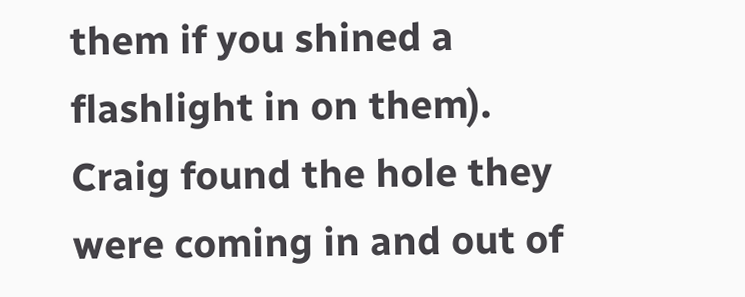them if you shined a flashlight in on them). Craig found the hole they were coming in and out of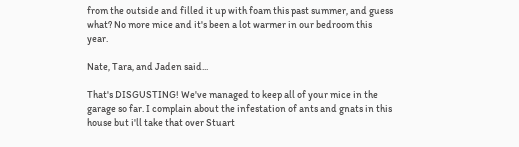from the outside and filled it up with foam this past summer, and guess what? No more mice and it's been a lot warmer in our bedroom this year.

Nate, Tara, and Jaden said...

That's DISGUSTING! We've managed to keep all of your mice in the garage so far. I complain about the infestation of ants and gnats in this house but i'll take that over Stuart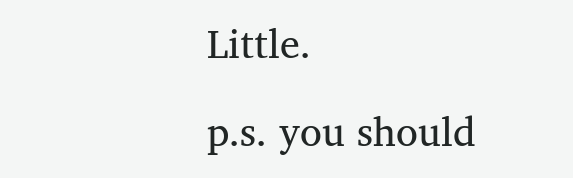Little.

p.s. you should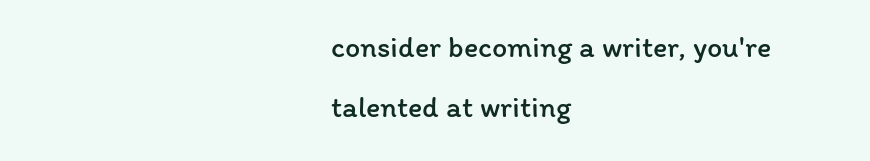consider becoming a writer, you're talented at writing